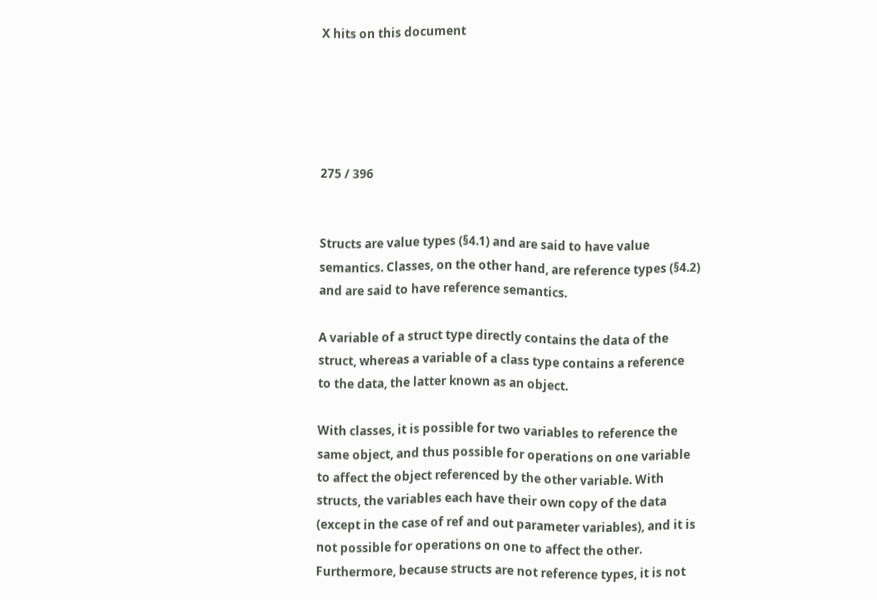X hits on this document





275 / 396


Structs are value types (§4.1) and are said to have value semantics. Classes, on the other hand, are reference types (§4.2) and are said to have reference semantics.

A variable of a struct type directly contains the data of the struct, whereas a variable of a class type contains a reference to the data, the latter known as an object.

With classes, it is possible for two variables to reference the same object, and thus possible for operations on one variable to affect the object referenced by the other variable. With structs, the variables each have their own copy of the data (except in the case of ref and out parameter variables), and it is not possible for operations on one to affect the other. Furthermore, because structs are not reference types, it is not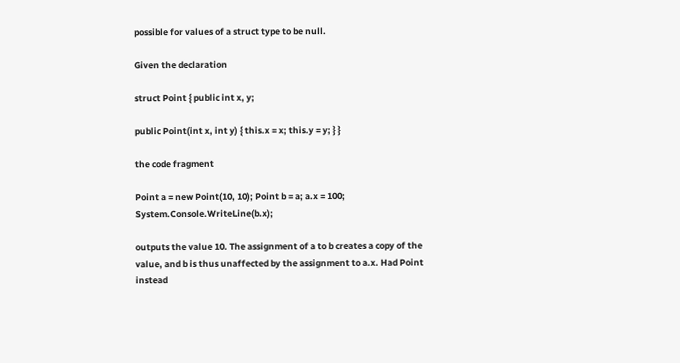possible for values of a struct type to be null.

Given the declaration

struct Point { public int x, y;

public Point(int x, int y) { this.x = x; this.y = y; } }

the code fragment

Point a = new Point(10, 10); Point b = a; a.x = 100; System.Console.WriteLine(b.x);

outputs the value 10. The assignment of a to b creates a copy of the value, and b is thus unaffected by the assignment to a.x. Had Point instead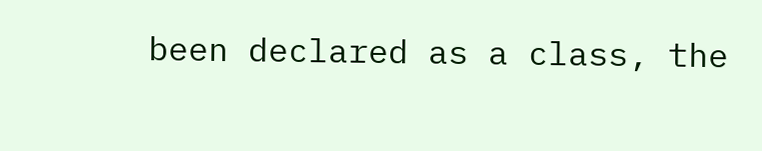been declared as a class, the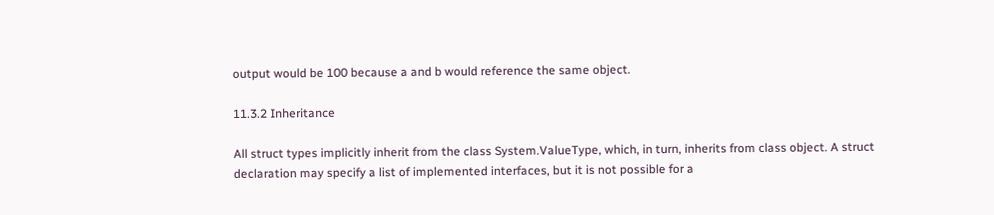output would be 100 because a and b would reference the same object.

11.3.2 Inheritance

All struct types implicitly inherit from the class System.ValueType, which, in turn, inherits from class object. A struct declaration may specify a list of implemented interfaces, but it is not possible for a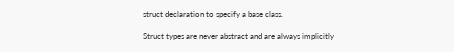struct declaration to specify a base class.

Struct types are never abstract and are always implicitly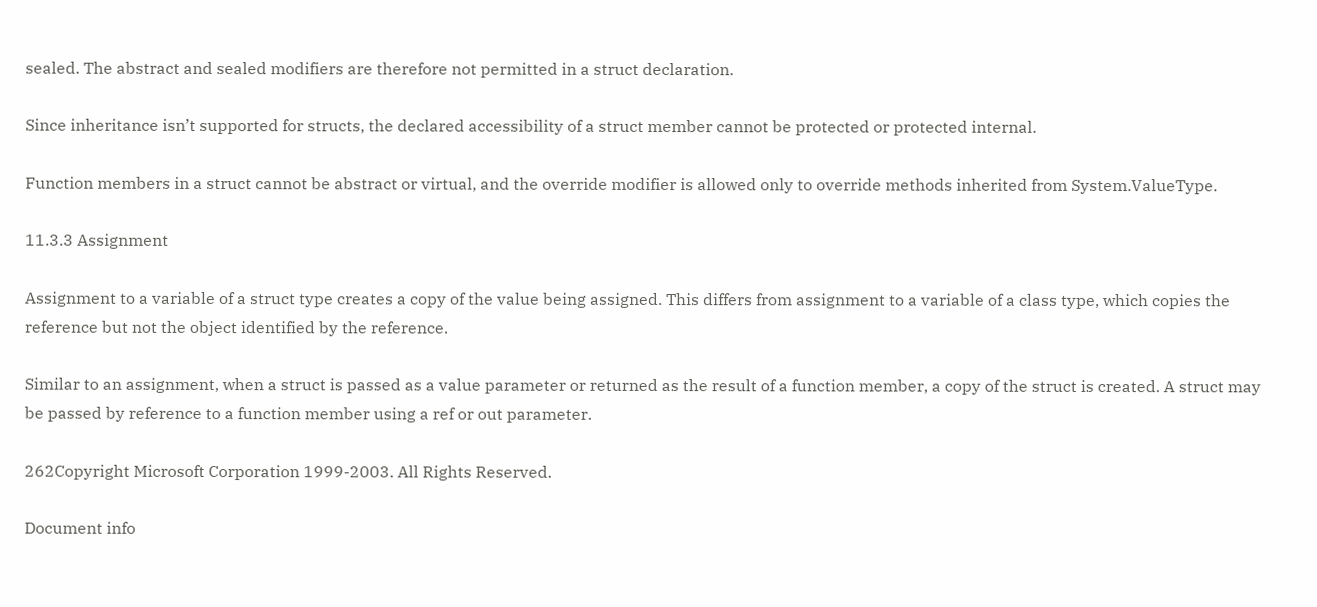sealed. The abstract and sealed modifiers are therefore not permitted in a struct declaration.

Since inheritance isn’t supported for structs, the declared accessibility of a struct member cannot be protected or protected internal.

Function members in a struct cannot be abstract or virtual, and the override modifier is allowed only to override methods inherited from System.ValueType.

11.3.3 Assignment

Assignment to a variable of a struct type creates a copy of the value being assigned. This differs from assignment to a variable of a class type, which copies the reference but not the object identified by the reference.

Similar to an assignment, when a struct is passed as a value parameter or returned as the result of a function member, a copy of the struct is created. A struct may be passed by reference to a function member using a ref or out parameter.

262Copyright Microsoft Corporation 1999-2003. All Rights Reserved.

Document info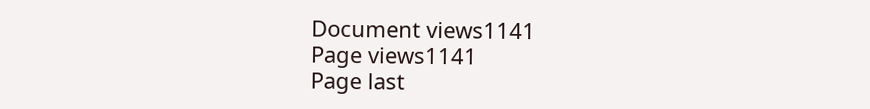Document views1141
Page views1141
Page last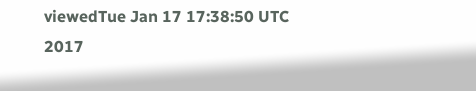viewedTue Jan 17 17:38:50 UTC 2017